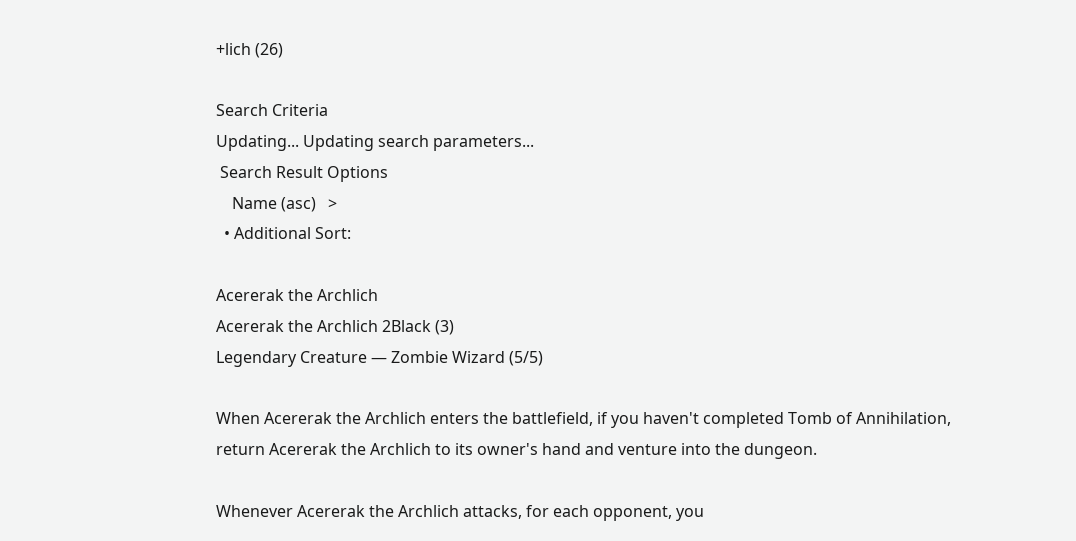+lich (26)

Search Criteria
Updating... Updating search parameters...
 Search Result Options
    Name (asc)   >
  • Additional Sort:

Acererak the Archlich
Acererak the Archlich 2Black (3)
Legendary Creature — Zombie Wizard (5/5)

When Acererak the Archlich enters the battlefield, if you haven't completed Tomb of Annihilation, return Acererak the Archlich to its owner's hand and venture into the dungeon.

Whenever Acererak the Archlich attacks, for each opponent, you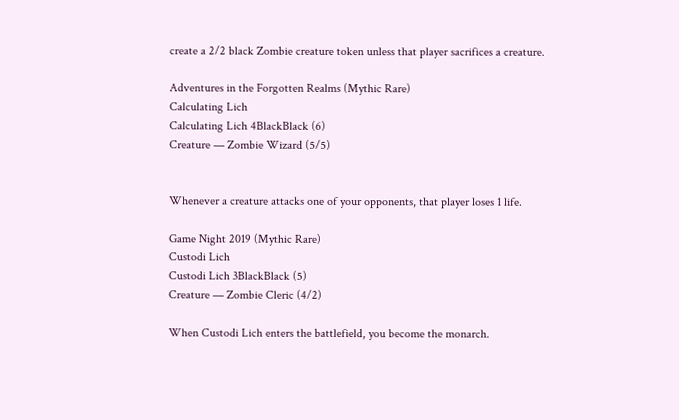create a 2/2 black Zombie creature token unless that player sacrifices a creature.

Adventures in the Forgotten Realms (Mythic Rare)
Calculating Lich
Calculating Lich 4BlackBlack (6)
Creature — Zombie Wizard (5/5)


Whenever a creature attacks one of your opponents, that player loses 1 life.

Game Night 2019 (Mythic Rare)
Custodi Lich
Custodi Lich 3BlackBlack (5)
Creature — Zombie Cleric (4/2)

When Custodi Lich enters the battlefield, you become the monarch.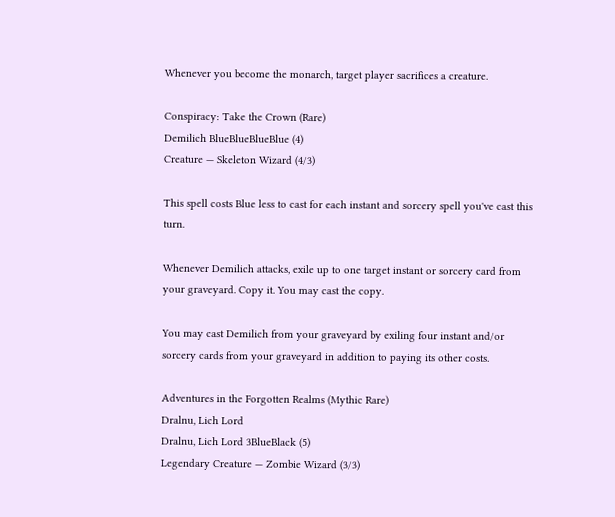Whenever you become the monarch, target player sacrifices a creature.

Conspiracy: Take the Crown (Rare)
Demilich BlueBlueBlueBlue (4)
Creature — Skeleton Wizard (4/3)

This spell costs Blue less to cast for each instant and sorcery spell you've cast this turn.

Whenever Demilich attacks, exile up to one target instant or sorcery card from your graveyard. Copy it. You may cast the copy.

You may cast Demilich from your graveyard by exiling four instant and/or sorcery cards from your graveyard in addition to paying its other costs.

Adventures in the Forgotten Realms (Mythic Rare)
Dralnu, Lich Lord
Dralnu, Lich Lord 3BlueBlack (5)
Legendary Creature — Zombie Wizard (3/3)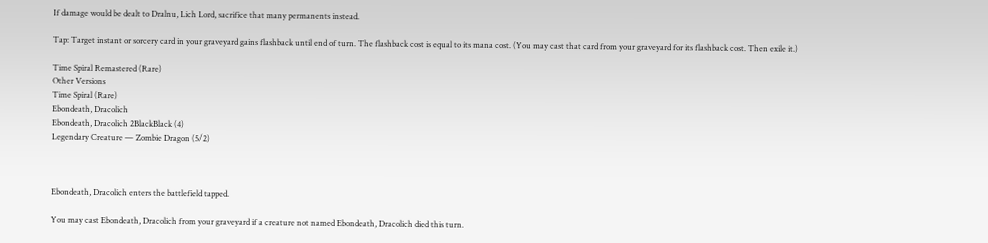If damage would be dealt to Dralnu, Lich Lord, sacrifice that many permanents instead.

Tap: Target instant or sorcery card in your graveyard gains flashback until end of turn. The flashback cost is equal to its mana cost. (You may cast that card from your graveyard for its flashback cost. Then exile it.)

Time Spiral Remastered (Rare)
Other Versions
Time Spiral (Rare)
Ebondeath, Dracolich
Ebondeath, Dracolich 2BlackBlack (4)
Legendary Creature — Zombie Dragon (5/2)



Ebondeath, Dracolich enters the battlefield tapped.

You may cast Ebondeath, Dracolich from your graveyard if a creature not named Ebondeath, Dracolich died this turn.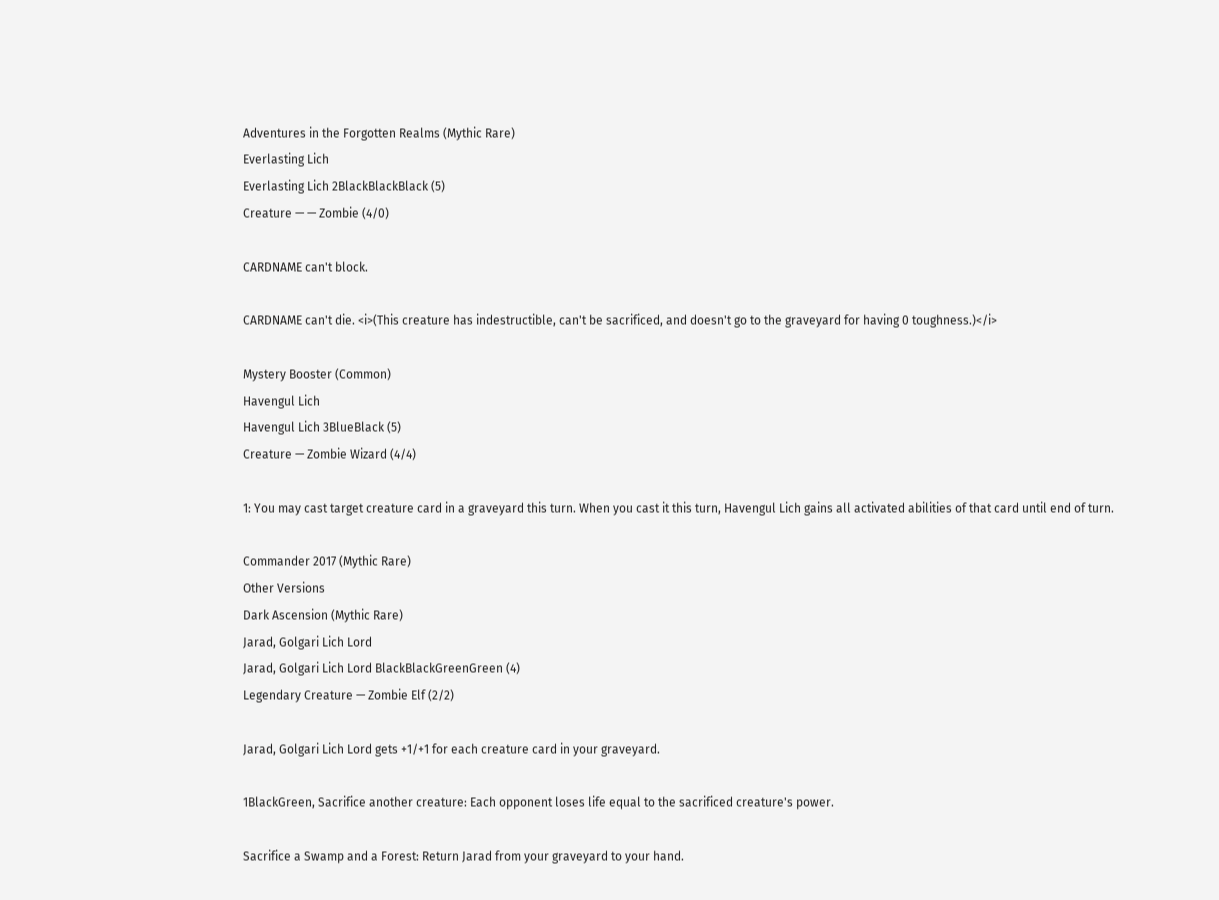Adventures in the Forgotten Realms (Mythic Rare)
Everlasting Lich
Everlasting Lich 2BlackBlackBlack (5)
Creature — — Zombie (4/0)

CARDNAME can't block.

CARDNAME can't die. <i>(This creature has indestructible, can't be sacrificed, and doesn't go to the graveyard for having 0 toughness.)</i>

Mystery Booster (Common)
Havengul Lich
Havengul Lich 3BlueBlack (5)
Creature — Zombie Wizard (4/4)

1: You may cast target creature card in a graveyard this turn. When you cast it this turn, Havengul Lich gains all activated abilities of that card until end of turn.

Commander 2017 (Mythic Rare)
Other Versions
Dark Ascension (Mythic Rare)
Jarad, Golgari Lich Lord
Jarad, Golgari Lich Lord BlackBlackGreenGreen (4)
Legendary Creature — Zombie Elf (2/2)

Jarad, Golgari Lich Lord gets +1/+1 for each creature card in your graveyard.

1BlackGreen, Sacrifice another creature: Each opponent loses life equal to the sacrificed creature's power.

Sacrifice a Swamp and a Forest: Return Jarad from your graveyard to your hand.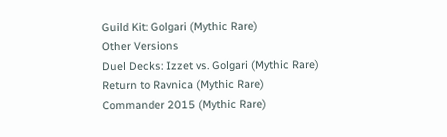Guild Kit: Golgari (Mythic Rare)
Other Versions
Duel Decks: Izzet vs. Golgari (Mythic Rare)
Return to Ravnica (Mythic Rare)
Commander 2015 (Mythic Rare)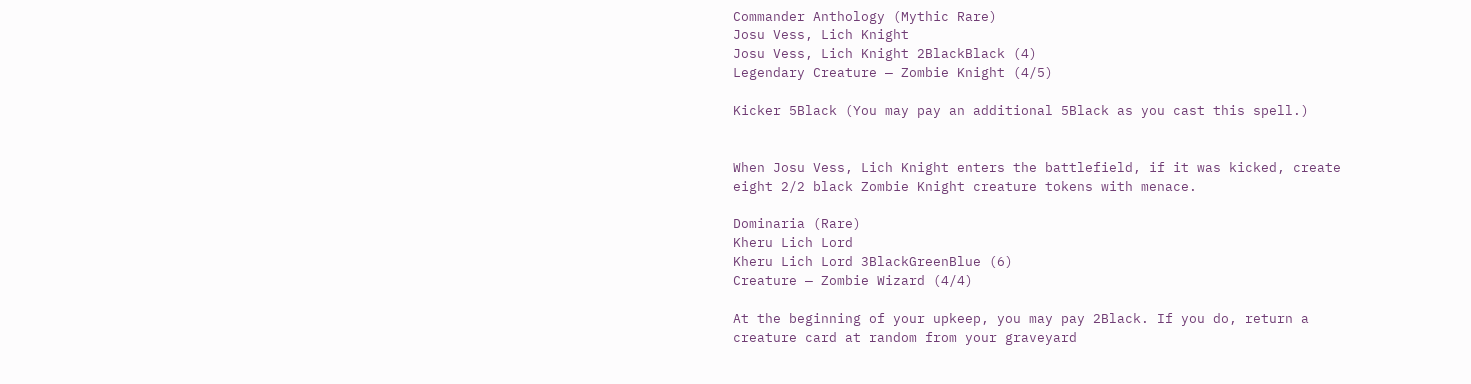Commander Anthology (Mythic Rare)
Josu Vess, Lich Knight
Josu Vess, Lich Knight 2BlackBlack (4)
Legendary Creature — Zombie Knight (4/5)

Kicker 5Black (You may pay an additional 5Black as you cast this spell.)


When Josu Vess, Lich Knight enters the battlefield, if it was kicked, create eight 2/2 black Zombie Knight creature tokens with menace.

Dominaria (Rare)
Kheru Lich Lord
Kheru Lich Lord 3BlackGreenBlue (6)
Creature — Zombie Wizard (4/4)

At the beginning of your upkeep, you may pay 2Black. If you do, return a creature card at random from your graveyard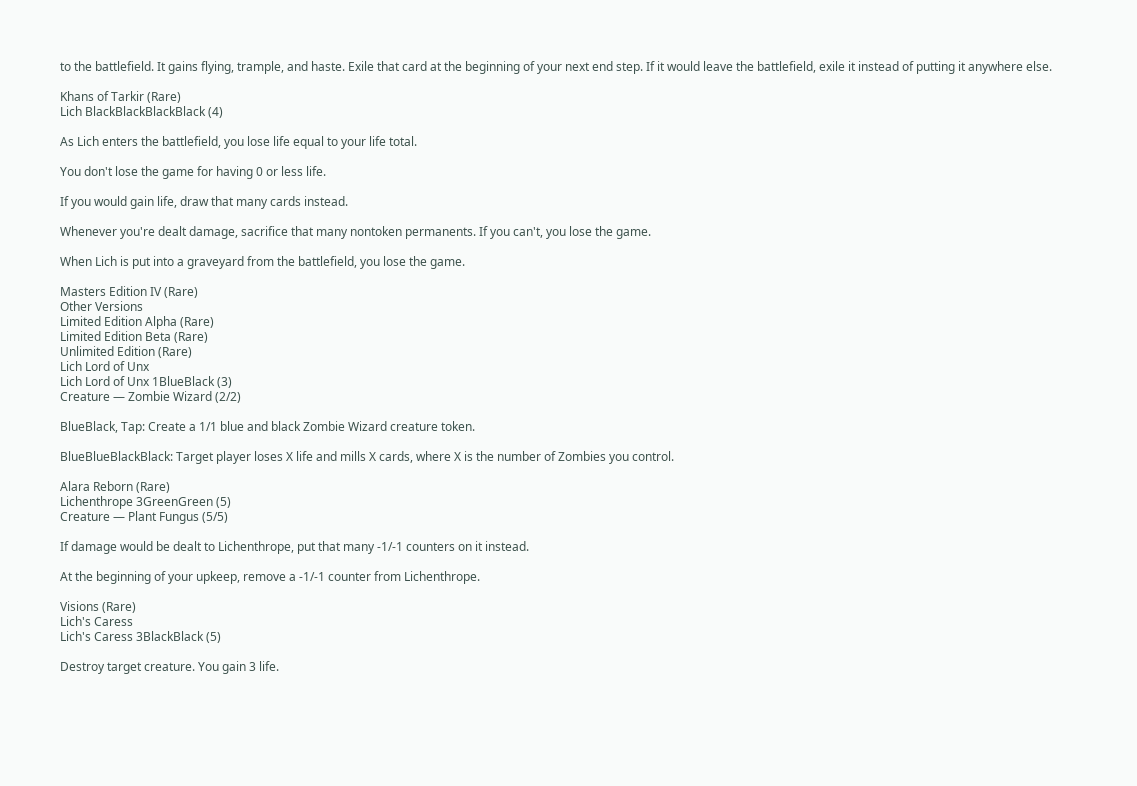to the battlefield. It gains flying, trample, and haste. Exile that card at the beginning of your next end step. If it would leave the battlefield, exile it instead of putting it anywhere else.

Khans of Tarkir (Rare)
Lich BlackBlackBlackBlack (4)

As Lich enters the battlefield, you lose life equal to your life total.

You don't lose the game for having 0 or less life.

If you would gain life, draw that many cards instead.

Whenever you're dealt damage, sacrifice that many nontoken permanents. If you can't, you lose the game.

When Lich is put into a graveyard from the battlefield, you lose the game.

Masters Edition IV (Rare)
Other Versions
Limited Edition Alpha (Rare)
Limited Edition Beta (Rare)
Unlimited Edition (Rare)
Lich Lord of Unx
Lich Lord of Unx 1BlueBlack (3)
Creature — Zombie Wizard (2/2)

BlueBlack, Tap: Create a 1/1 blue and black Zombie Wizard creature token.

BlueBlueBlackBlack: Target player loses X life and mills X cards, where X is the number of Zombies you control.

Alara Reborn (Rare)
Lichenthrope 3GreenGreen (5)
Creature — Plant Fungus (5/5)

If damage would be dealt to Lichenthrope, put that many -1/-1 counters on it instead.

At the beginning of your upkeep, remove a -1/-1 counter from Lichenthrope.

Visions (Rare)
Lich's Caress
Lich's Caress 3BlackBlack (5)

Destroy target creature. You gain 3 life.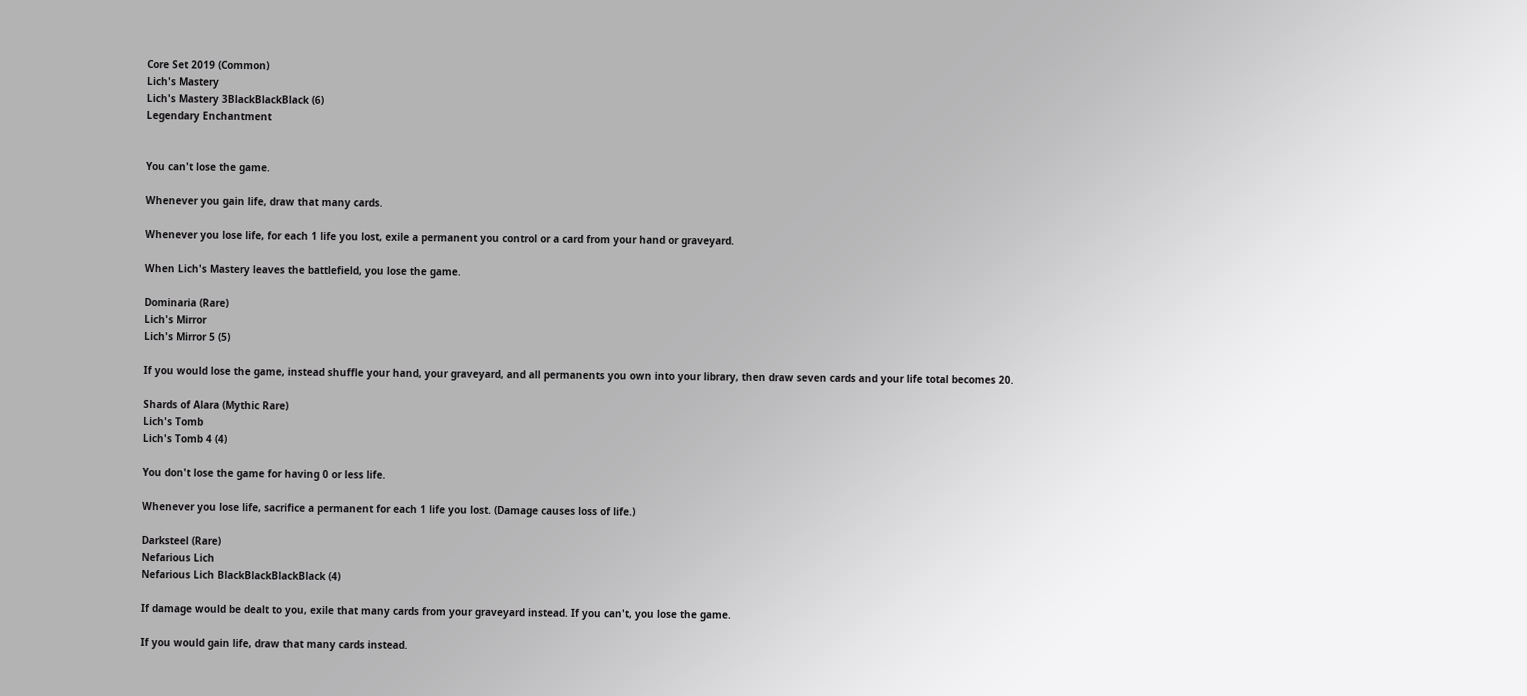Core Set 2019 (Common)
Lich's Mastery
Lich's Mastery 3BlackBlackBlack (6)
Legendary Enchantment


You can't lose the game.

Whenever you gain life, draw that many cards.

Whenever you lose life, for each 1 life you lost, exile a permanent you control or a card from your hand or graveyard.

When Lich's Mastery leaves the battlefield, you lose the game.

Dominaria (Rare)
Lich's Mirror
Lich's Mirror 5 (5)

If you would lose the game, instead shuffle your hand, your graveyard, and all permanents you own into your library, then draw seven cards and your life total becomes 20.

Shards of Alara (Mythic Rare)
Lich's Tomb
Lich's Tomb 4 (4)

You don't lose the game for having 0 or less life.

Whenever you lose life, sacrifice a permanent for each 1 life you lost. (Damage causes loss of life.)

Darksteel (Rare)
Nefarious Lich
Nefarious Lich BlackBlackBlackBlack (4)

If damage would be dealt to you, exile that many cards from your graveyard instead. If you can't, you lose the game.

If you would gain life, draw that many cards instead.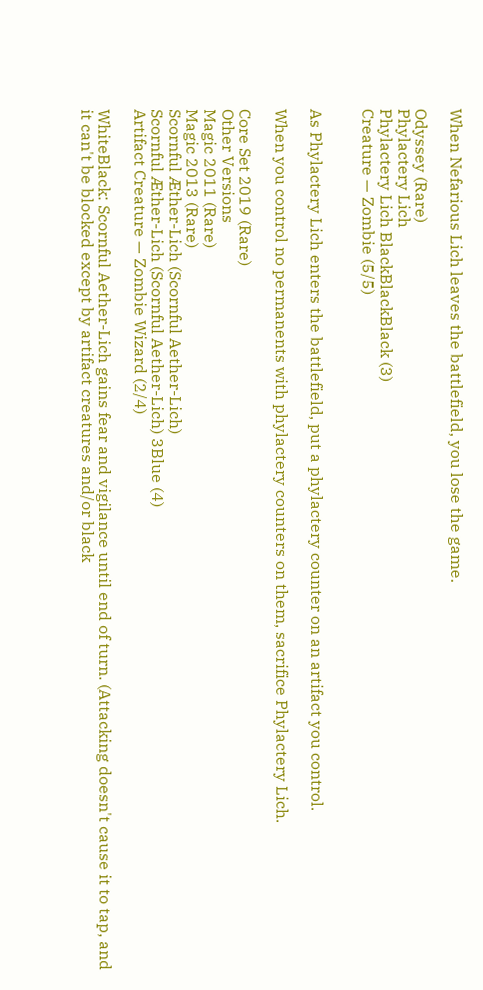When Nefarious Lich leaves the battlefield, you lose the game.

Odyssey (Rare)
Phylactery Lich
Phylactery Lich BlackBlackBlack (3)
Creature — Zombie (5/5)


As Phylactery Lich enters the battlefield, put a phylactery counter on an artifact you control.

When you control no permanents with phylactery counters on them, sacrifice Phylactery Lich.

Core Set 2019 (Rare)
Other Versions
Magic 2011 (Rare)
Magic 2013 (Rare)
Scornful Æther-Lich (Scornful Aether-Lich)
Scornful Æther-Lich (Scornful Aether-Lich) 3Blue (4)
Artifact Creature — Zombie Wizard (2/4)

WhiteBlack: Scornful Aether-Lich gains fear and vigilance until end of turn. (Attacking doesn't cause it to tap, and it can't be blocked except by artifact creatures and/or black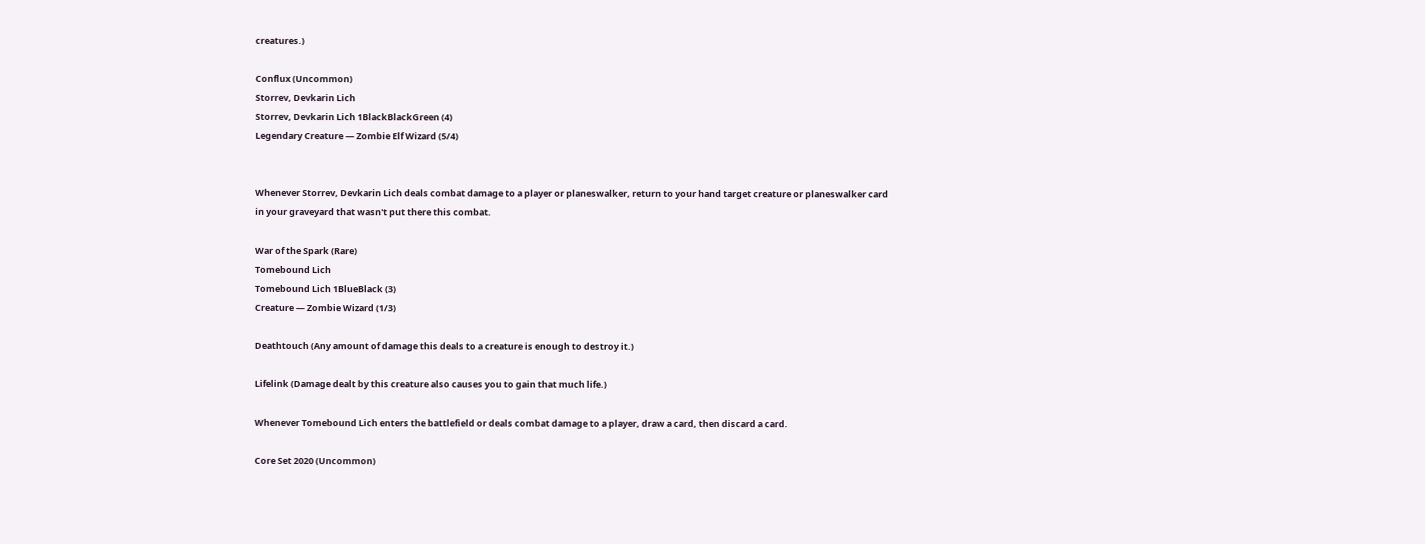creatures.)

Conflux (Uncommon)
Storrev, Devkarin Lich
Storrev, Devkarin Lich 1BlackBlackGreen (4)
Legendary Creature — Zombie Elf Wizard (5/4)


Whenever Storrev, Devkarin Lich deals combat damage to a player or planeswalker, return to your hand target creature or planeswalker card in your graveyard that wasn't put there this combat.

War of the Spark (Rare)
Tomebound Lich
Tomebound Lich 1BlueBlack (3)
Creature — Zombie Wizard (1/3)

Deathtouch (Any amount of damage this deals to a creature is enough to destroy it.)

Lifelink (Damage dealt by this creature also causes you to gain that much life.)

Whenever Tomebound Lich enters the battlefield or deals combat damage to a player, draw a card, then discard a card.

Core Set 2020 (Uncommon)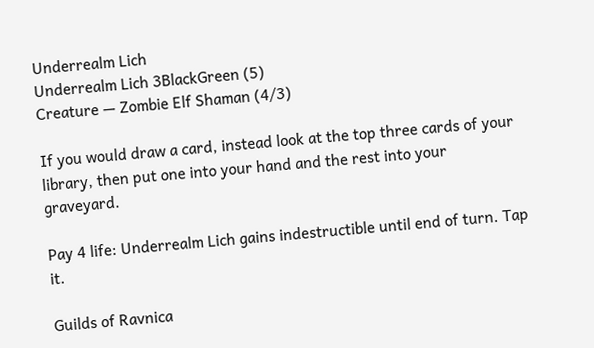Underrealm Lich
Underrealm Lich 3BlackGreen (5)
Creature — Zombie Elf Shaman (4/3)

If you would draw a card, instead look at the top three cards of your library, then put one into your hand and the rest into your graveyard.

Pay 4 life: Underrealm Lich gains indestructible until end of turn. Tap it.

Guilds of Ravnica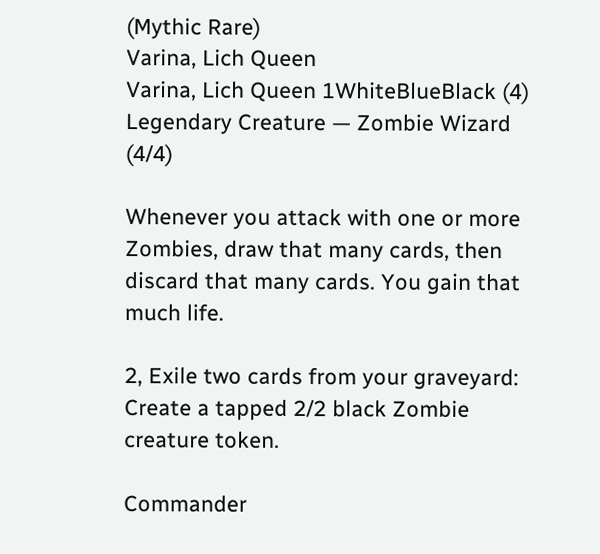(Mythic Rare)
Varina, Lich Queen
Varina, Lich Queen 1WhiteBlueBlack (4)
Legendary Creature — Zombie Wizard (4/4)

Whenever you attack with one or more Zombies, draw that many cards, then discard that many cards. You gain that much life.

2, Exile two cards from your graveyard: Create a tapped 2/2 black Zombie creature token.

Commander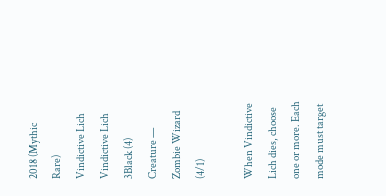2018 (Mythic Rare)
Vindictive Lich
Vindictive Lich 3Black (4)
Creature — Zombie Wizard (4/1)

When Vindictive Lich dies, choose one or more. Each mode must target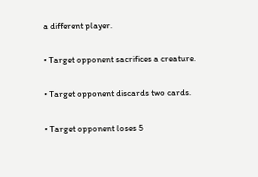a different player.

• Target opponent sacrifices a creature.

• Target opponent discards two cards.

• Target opponent loses 5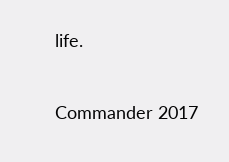life.

Commander 2017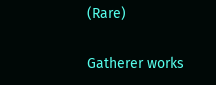(Rare)

Gatherer works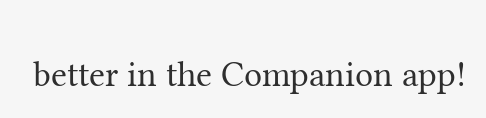better in the Companion app!